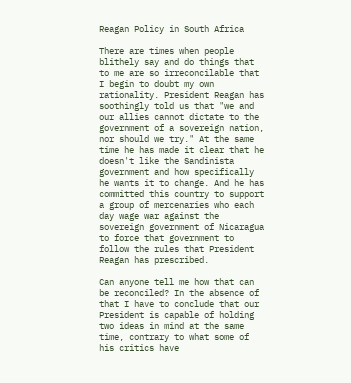Reagan Policy in South Africa

There are times when people blithely say and do things that to me are so irreconcilable that I begin to doubt my own rationality. President Reagan has soothingly told us that "we and our allies cannot dictate to the government of a sovereign nation, nor should we try." At the same time he has made it clear that he doesn't like the Sandinista government and how specifically he wants it to change. And he has committed this country to support a group of mercenaries who each day wage war against the sovereign government of Nicaragua to force that government to follow the rules that President Reagan has prescribed.

Can anyone tell me how that can be reconciled? In the absence of that I have to conclude that our President is capable of holding two ideas in mind at the same time, contrary to what some of his critics have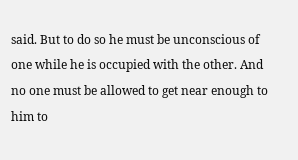said. But to do so he must be unconscious of one while he is occupied with the other. And no one must be allowed to get near enough to him to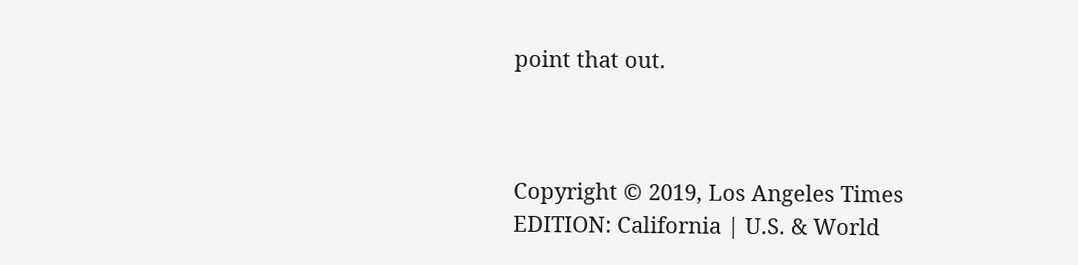point that out.



Copyright © 2019, Los Angeles Times
EDITION: California | U.S. & World